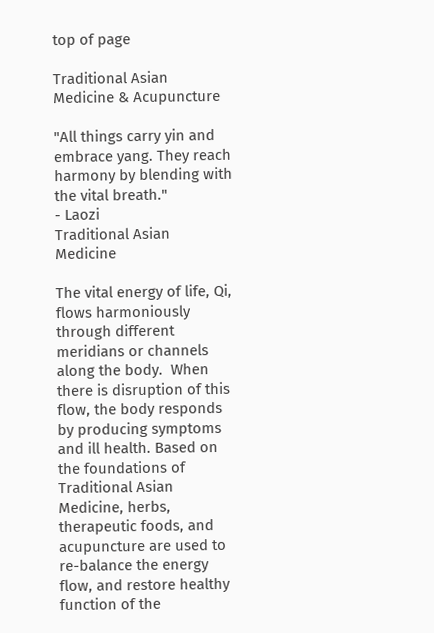top of page

Traditional Asian Medicine & Acupuncture

"All things carry yin and embrace yang. They reach harmony by blending with the vital breath."
- Laozi
Traditional Asian Medicine

The vital energy of life, Qi, flows harmoniously through different meridians or channels along the body.  When there is disruption of this flow, the body responds by producing symptoms and ill health. Based on the foundations of Traditional Asian Medicine, herbs, therapeutic foods, and acupuncture are used to re-balance the energy flow, and restore healthy function of the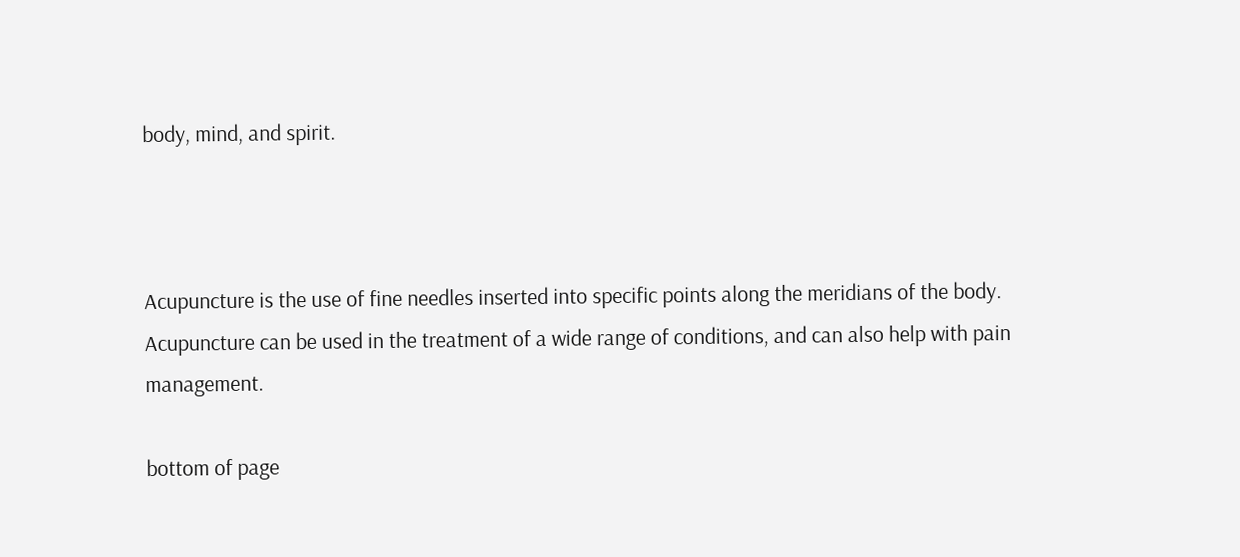body, mind, and spirit.



Acupuncture is the use of fine needles inserted into specific points along the meridians of the body. Acupuncture can be used in the treatment of a wide range of conditions, and can also help with pain management.

bottom of page